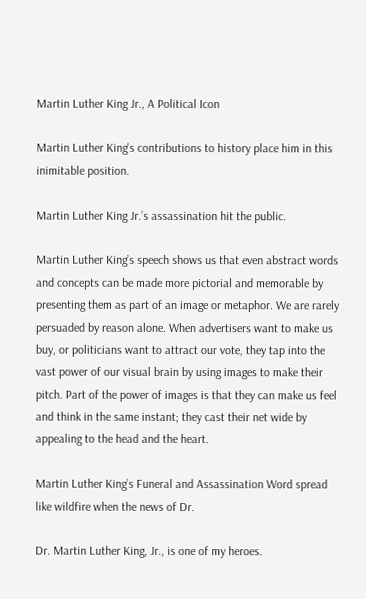Martin Luther King Jr., A Political Icon

Martin Luther King's contributions to history place him in this inimitable position.

Martin Luther King Jr.’s assassination hit the public.

Martin Luther King’s speech shows us that even abstract words and concepts can be made more pictorial and memorable by presenting them as part of an image or metaphor. We are rarely persuaded by reason alone. When advertisers want to make us buy, or politicians want to attract our vote, they tap into the vast power of our visual brain by using images to make their pitch. Part of the power of images is that they can make us feel and think in the same instant; they cast their net wide by appealing to the head and the heart.

Martin Luther King’s Funeral and Assassination Word spread like wildfire when the news of Dr.

Dr. Martin Luther King, Jr., is one of my heroes.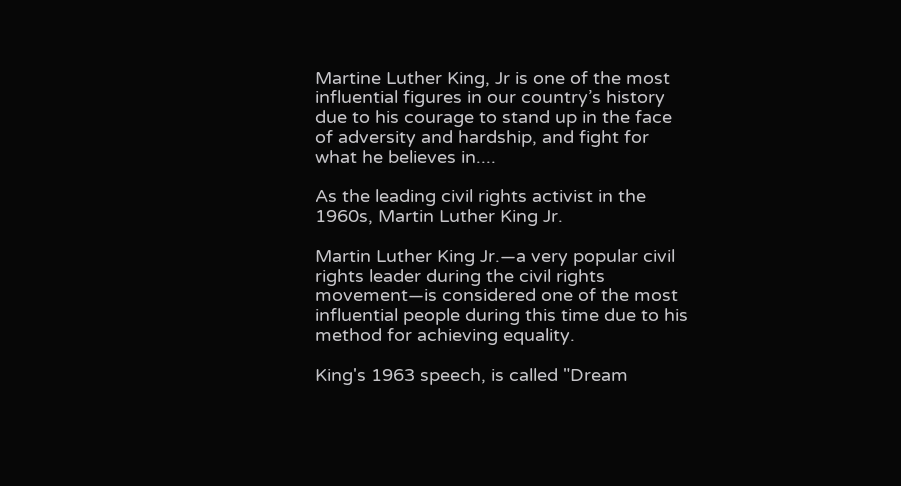Martine Luther King, Jr is one of the most influential figures in our country’s history due to his courage to stand up in the face of adversity and hardship, and fight for what he believes in....

As the leading civil rights activist in the 1960s, Martin Luther King Jr.

Martin Luther King Jr.—a very popular civil rights leader during the civil rights movement—is considered one of the most influential people during this time due to his method for achieving equality.

King's 1963 speech, is called "Dream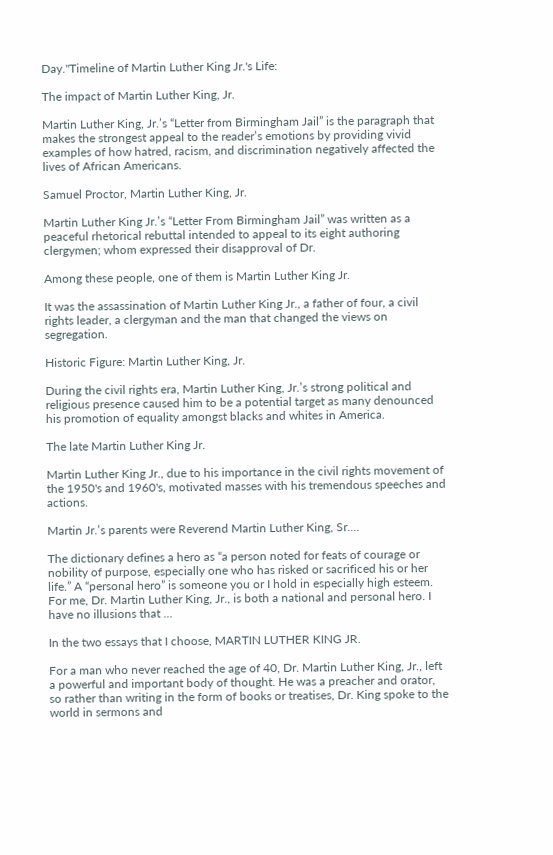Day."Timeline of Martin Luther King Jr.'s Life:

The impact of Martin Luther King, Jr.

Martin Luther King, Jr.’s “Letter from Birmingham Jail” is the paragraph that makes the strongest appeal to the reader’s emotions by providing vivid examples of how hatred, racism, and discrimination negatively affected the lives of African Americans.

Samuel Proctor, Martin Luther King, Jr.

Martin Luther King Jr.’s “Letter From Birmingham Jail” was written as a peaceful rhetorical rebuttal intended to appeal to its eight authoring clergymen; whom expressed their disapproval of Dr.

Among these people, one of them is Martin Luther King Jr.

It was the assassination of Martin Luther King Jr., a father of four, a civil rights leader, a clergyman and the man that changed the views on segregation.

Historic Figure: Martin Luther King, Jr.

During the civil rights era, Martin Luther King, Jr.’s strong political and religious presence caused him to be a potential target as many denounced his promotion of equality amongst blacks and whites in America.

The late Martin Luther King Jr.

Martin Luther King Jr., due to his importance in the civil rights movement of the 1950's and 1960's, motivated masses with his tremendous speeches and actions.

Martin Jr.’s parents were Reverend Martin Luther King, Sr....

The dictionary defines a hero as “a person noted for feats of courage or nobility of purpose, especially one who has risked or sacrificed his or her life.” A “personal hero” is someone you or I hold in especially high esteem. For me, Dr. Martin Luther King, Jr., is both a national and personal hero. I have no illusions that …

In the two essays that I choose, MARTIN LUTHER KING JR.

For a man who never reached the age of 40, Dr. Martin Luther King, Jr., left a powerful and important body of thought. He was a preacher and orator, so rather than writing in the form of books or treatises, Dr. King spoke to the world in sermons and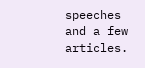speeches and a few articles.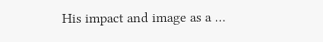His impact and image as a …